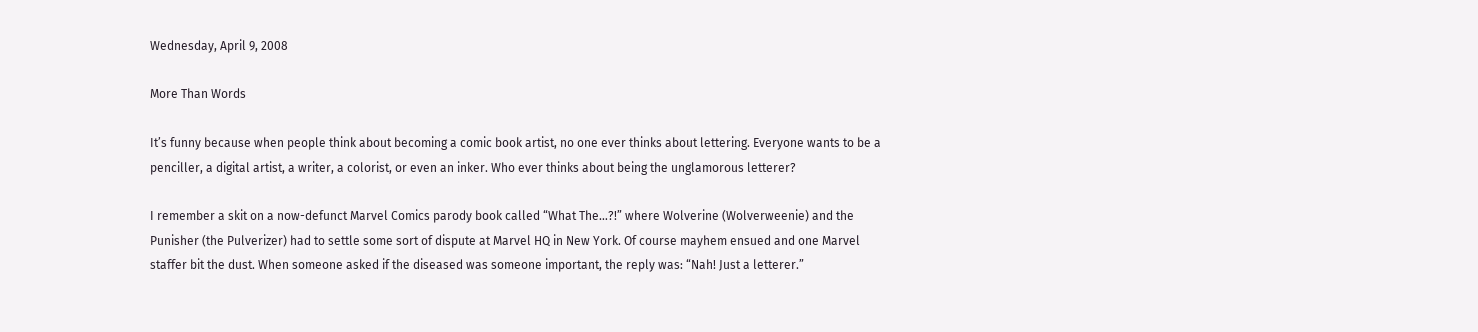Wednesday, April 9, 2008

More Than Words

It’s funny because when people think about becoming a comic book artist, no one ever thinks about lettering. Everyone wants to be a penciller, a digital artist, a writer, a colorist, or even an inker. Who ever thinks about being the unglamorous letterer?

I remember a skit on a now-defunct Marvel Comics parody book called “What The…?!” where Wolverine (Wolverweenie) and the Punisher (the Pulverizer) had to settle some sort of dispute at Marvel HQ in New York. Of course mayhem ensued and one Marvel staffer bit the dust. When someone asked if the diseased was someone important, the reply was: “Nah! Just a letterer.”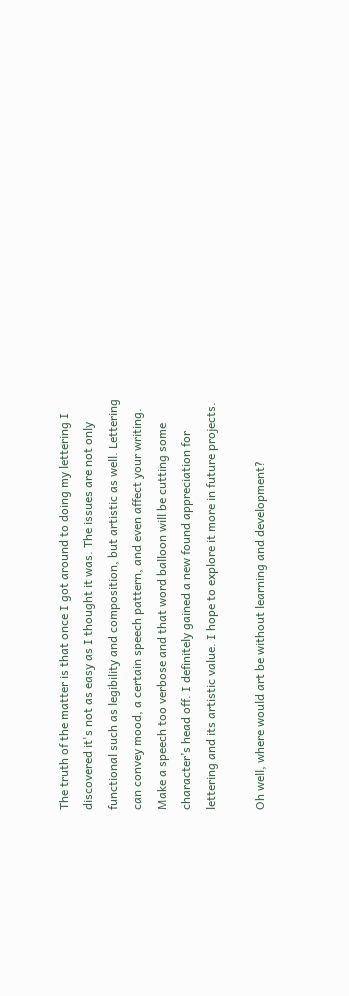The truth of the matter is that once I got around to doing my lettering I discovered it's not as easy as I thought it was. The issues are not only functional such as legibility and composition, but artistic as well. Lettering can convey mood, a certain speech pattern, and even affect your writing. Make a speech too verbose and that word balloon will be cutting some character’s head off. I definitely gained a new found appreciation for lettering and its artistic value. I hope to explore it more in future projects.

Oh well, where would art be without learning and development?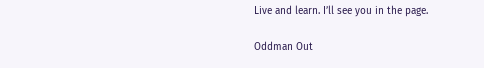Live and learn. I’ll see you in the page.

Oddman Out